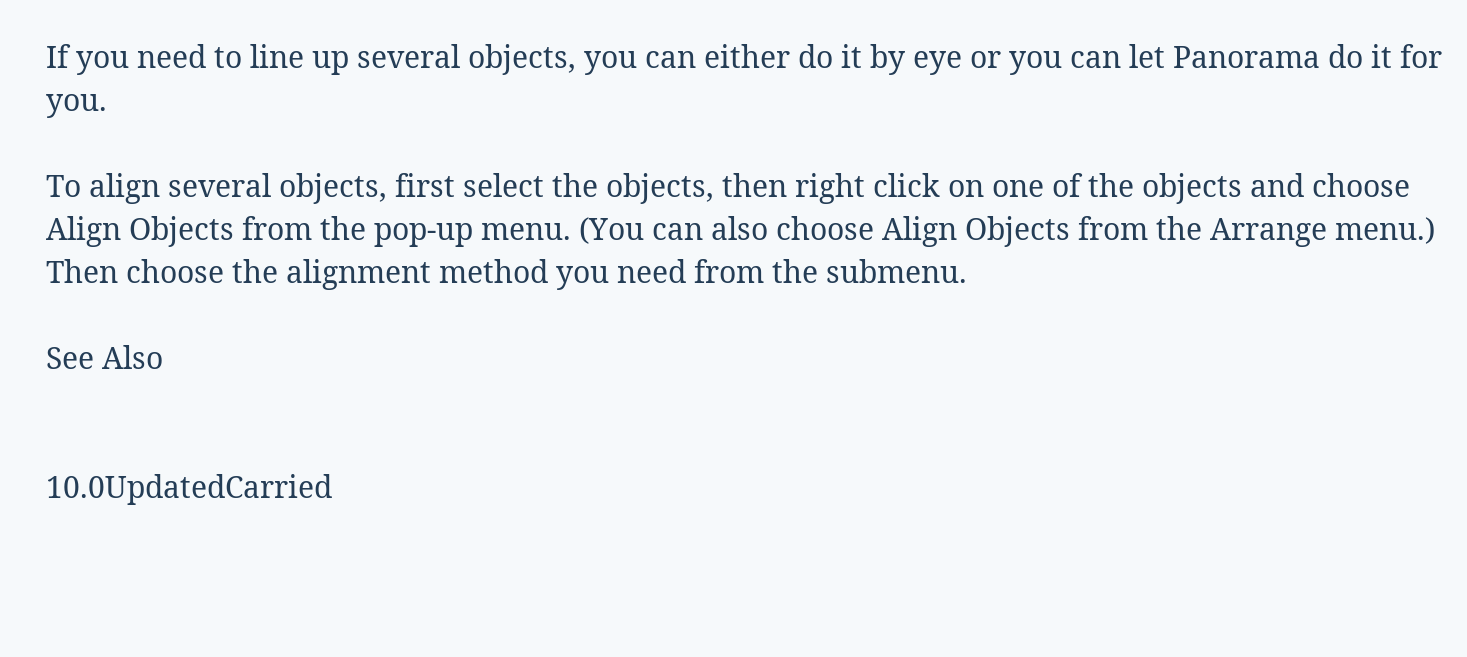If you need to line up several objects, you can either do it by eye or you can let Panorama do it for you.

To align several objects, first select the objects, then right click on one of the objects and choose Align Objects from the pop-up menu. (You can also choose Align Objects from the Arrange menu.) Then choose the alignment method you need from the submenu.

See Also


10.0UpdatedCarried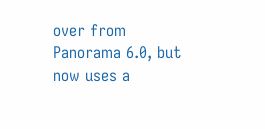over from Panorama 6.0, but now uses a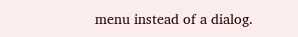menu instead of a dialog.